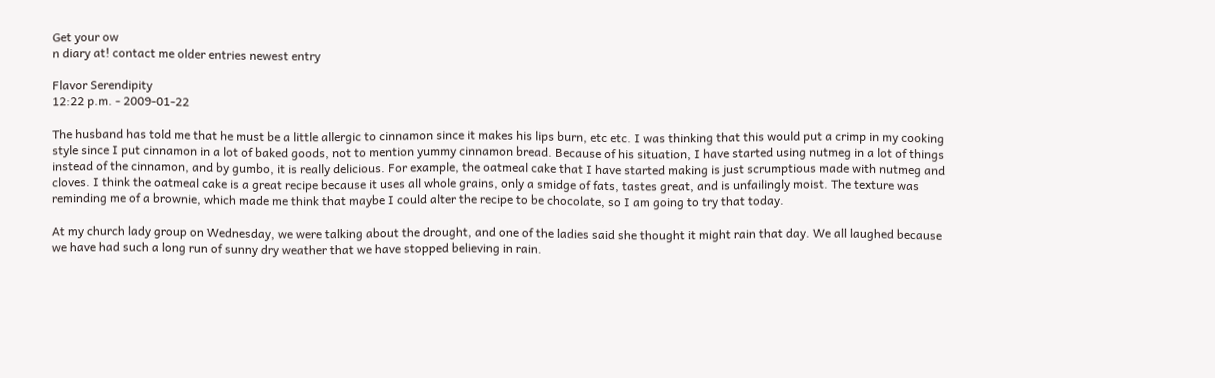Get your ow
n diary at! contact me older entries newest entry

Flavor Serendipity
12:22 p.m. - 2009-01-22

The husband has told me that he must be a little allergic to cinnamon since it makes his lips burn, etc etc. I was thinking that this would put a crimp in my cooking style since I put cinnamon in a lot of baked goods, not to mention yummy cinnamon bread. Because of his situation, I have started using nutmeg in a lot of things instead of the cinnamon, and by gumbo, it is really delicious. For example, the oatmeal cake that I have started making is just scrumptious made with nutmeg and cloves. I think the oatmeal cake is a great recipe because it uses all whole grains, only a smidge of fats, tastes great, and is unfailingly moist. The texture was reminding me of a brownie, which made me think that maybe I could alter the recipe to be chocolate, so I am going to try that today.

At my church lady group on Wednesday, we were talking about the drought, and one of the ladies said she thought it might rain that day. We all laughed because we have had such a long run of sunny dry weather that we have stopped believing in rain.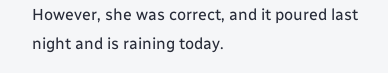However, she was correct, and it poured last night and is raining today.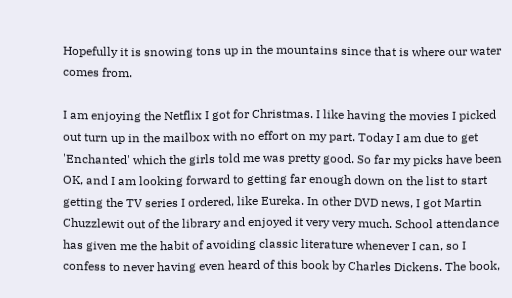Hopefully it is snowing tons up in the mountains since that is where our water comes from.

I am enjoying the Netflix I got for Christmas. I like having the movies I picked out turn up in the mailbox with no effort on my part. Today I am due to get 'Enchanted' which the girls told me was pretty good. So far my picks have been OK, and I am looking forward to getting far enough down on the list to start getting the TV series I ordered, like Eureka. In other DVD news, I got Martin Chuzzlewit out of the library and enjoyed it very very much. School attendance has given me the habit of avoiding classic literature whenever I can, so I confess to never having even heard of this book by Charles Dickens. The book,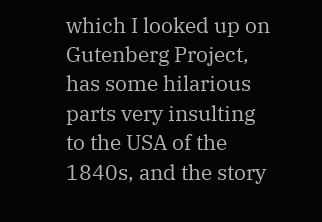which I looked up on Gutenberg Project, has some hilarious parts very insulting to the USA of the 1840s, and the story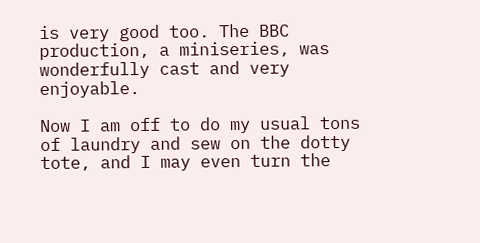is very good too. The BBC production, a miniseries, was wonderfully cast and very enjoyable.

Now I am off to do my usual tons of laundry and sew on the dotty tote, and I may even turn the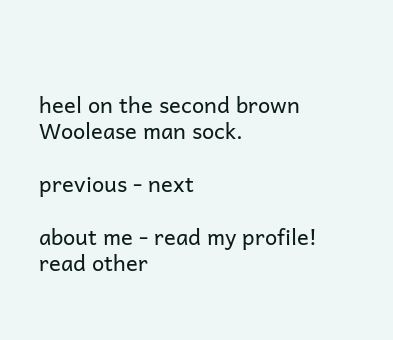heel on the second brown Woolease man sock.

previous - next

about me - read my profile! read other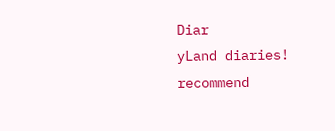Diar
yLand diaries! recommend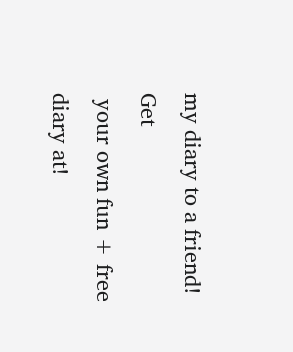my diary to a friend! Get
 your own fun + free diary at!